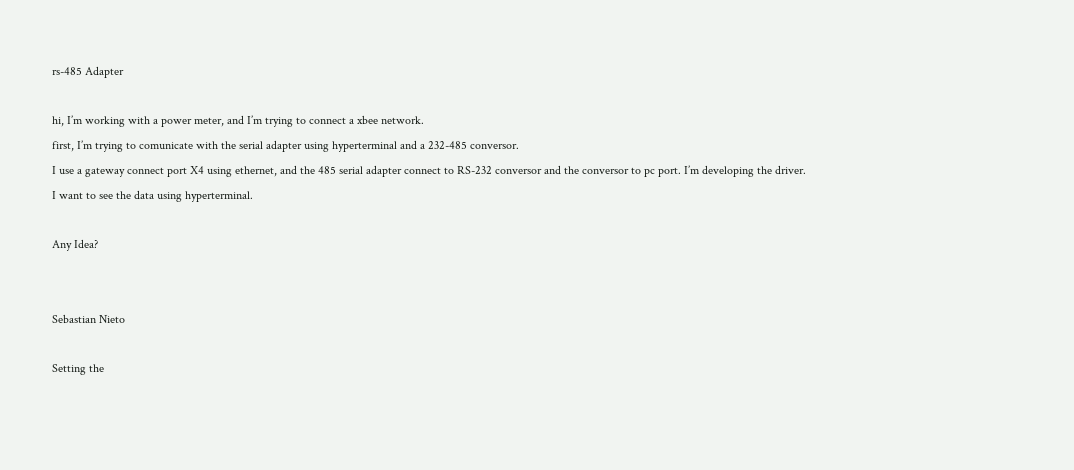rs-485 Adapter

hi, I’m working with a power meter, and I’m trying to connect a xbee network.
first, I’m trying to comunicate with the serial adapter using hyperterminal and a 232-485 conversor.
I use a gateway connect port X4 using ethernet, and the 485 serial adapter connect to RS-232 conversor and the conversor to pc port. I’m developing the driver.
I want to see the data using hyperterminal.

Any Idea?


Sebastian Nieto

Setting the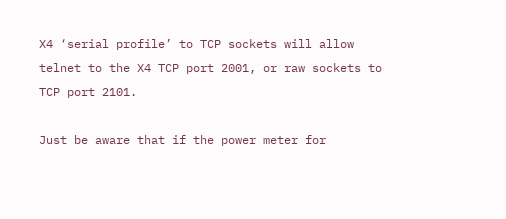X4 ‘serial profile’ to TCP sockets will allow telnet to the X4 TCP port 2001, or raw sockets to TCP port 2101.

Just be aware that if the power meter for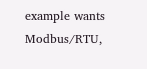example wants Modbus/RTU,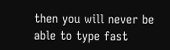then you will never be able to type fast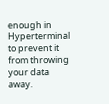enough in Hyperterminal to prevent it from throwing your data away.